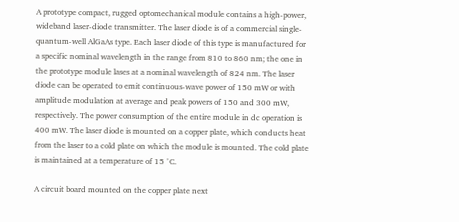A prototype compact, rugged optomechanical module contains a high-power, wideband laser-diode transmitter. The laser diode is of a commercial single-quantum-well AlGaAs type. Each laser diode of this type is manufactured for a specific nominal wavelength in the range from 810 to 860 nm; the one in the prototype module lases at a nominal wavelength of 824 nm. The laser diode can be operated to emit continuous-wave power of 150 mW or with amplitude modulation at average and peak powers of 150 and 300 mW, respectively. The power consumption of the entire module in dc operation is 400 mW. The laser diode is mounted on a copper plate, which conducts heat from the laser to a cold plate on which the module is mounted. The cold plate is maintained at a temperature of 15 °C.

A circuit board mounted on the copper plate next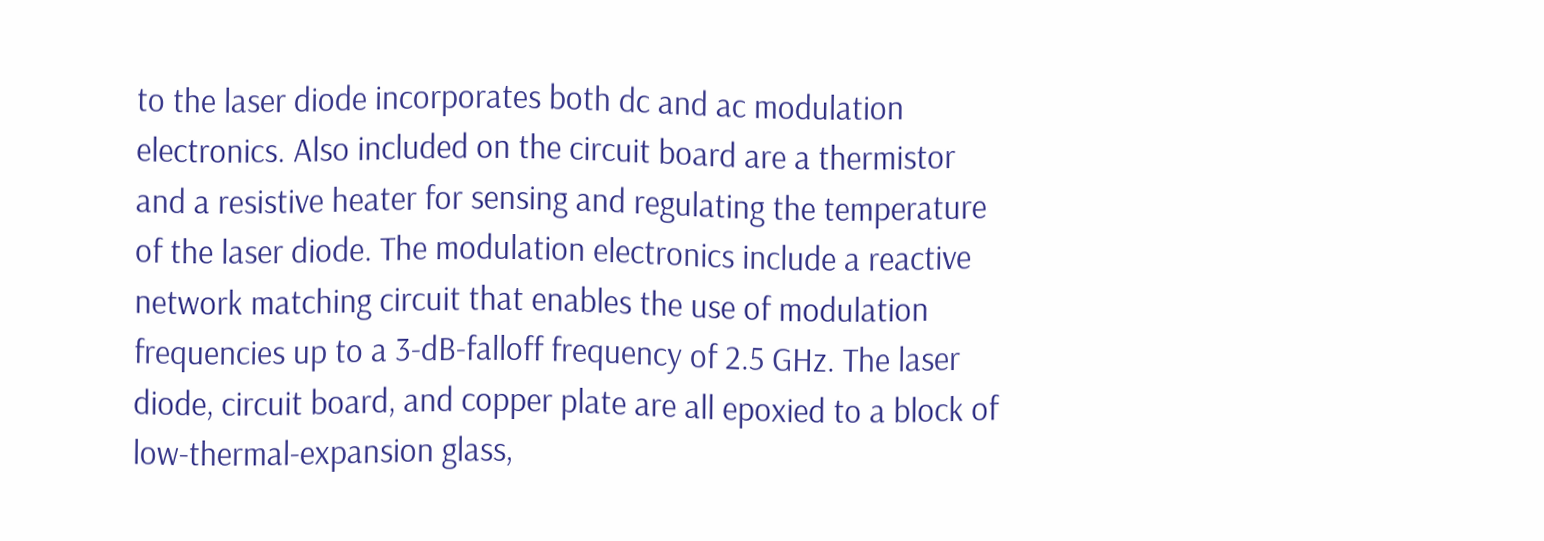to the laser diode incorporates both dc and ac modulation electronics. Also included on the circuit board are a thermistor and a resistive heater for sensing and regulating the temperature of the laser diode. The modulation electronics include a reactive network matching circuit that enables the use of modulation frequencies up to a 3-dB-falloff frequency of 2.5 GHz. The laser diode, circuit board, and copper plate are all epoxied to a block of low-thermal-expansion glass,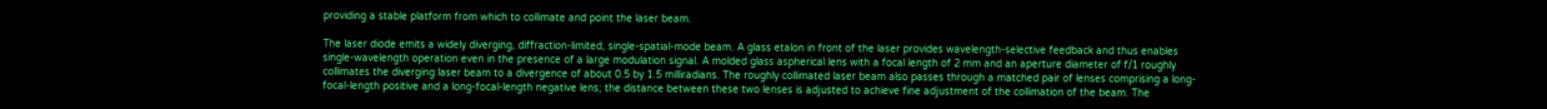providing a stable platform from which to collimate and point the laser beam.

The laser diode emits a widely diverging, diffraction-limited, single-spatial-mode beam. A glass etalon in front of the laser provides wavelength-selective feedback and thus enables single-wavelength operation even in the presence of a large modulation signal. A molded glass aspherical lens with a focal length of 2 mm and an aperture diameter of f/1 roughly collimates the diverging laser beam to a divergence of about 0.5 by 1.5 milliradians. The roughly collimated laser beam also passes through a matched pair of lenses comprising a long-focal-length positive and a long-focal-length negative lens; the distance between these two lenses is adjusted to achieve fine adjustment of the collimation of the beam. The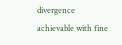divergence achievable with fine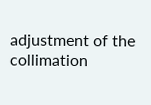adjustment of the collimation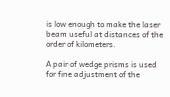is low enough to make the laser beam useful at distances of the order of kilometers.

A pair of wedge prisms is used for fine adjustment of the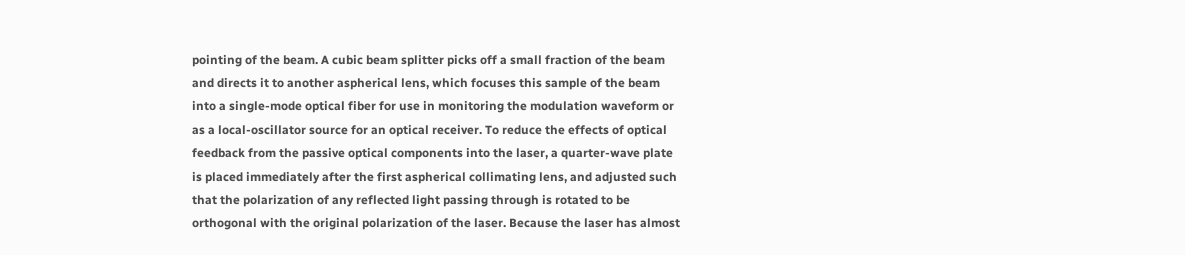pointing of the beam. A cubic beam splitter picks off a small fraction of the beam and directs it to another aspherical lens, which focuses this sample of the beam into a single-mode optical fiber for use in monitoring the modulation waveform or as a local-oscillator source for an optical receiver. To reduce the effects of optical feedback from the passive optical components into the laser, a quarter-wave plate is placed immediately after the first aspherical collimating lens, and adjusted such that the polarization of any reflected light passing through is rotated to be orthogonal with the original polarization of the laser. Because the laser has almost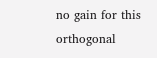no gain for this orthogonal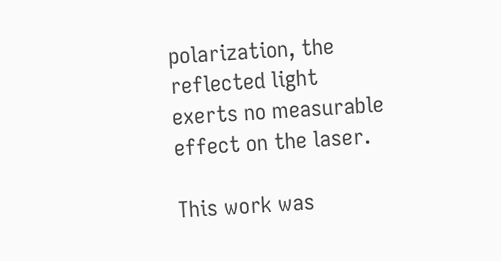polarization, the reflected light exerts no measurable effect on the laser.

This work was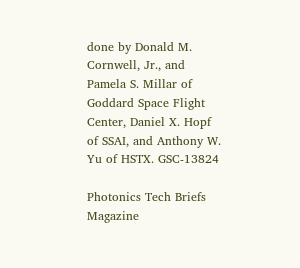done by Donald M. Cornwell, Jr., and Pamela S. Millar of Goddard Space Flight Center, Daniel X. Hopf of SSAI, and Anthony W. Yu of HSTX. GSC-13824

Photonics Tech Briefs Magazine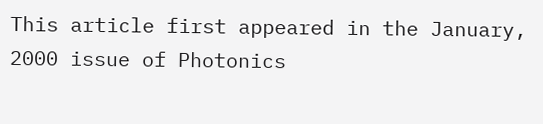This article first appeared in the January, 2000 issue of Photonics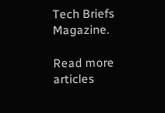Tech Briefs Magazine.

Read more articles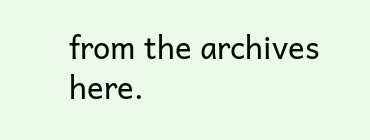from the archives here.